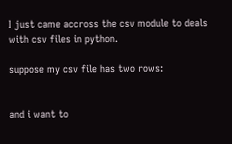I just came accross the csv module to deals with csv files in python.

suppose my csv file has two rows:


and i want to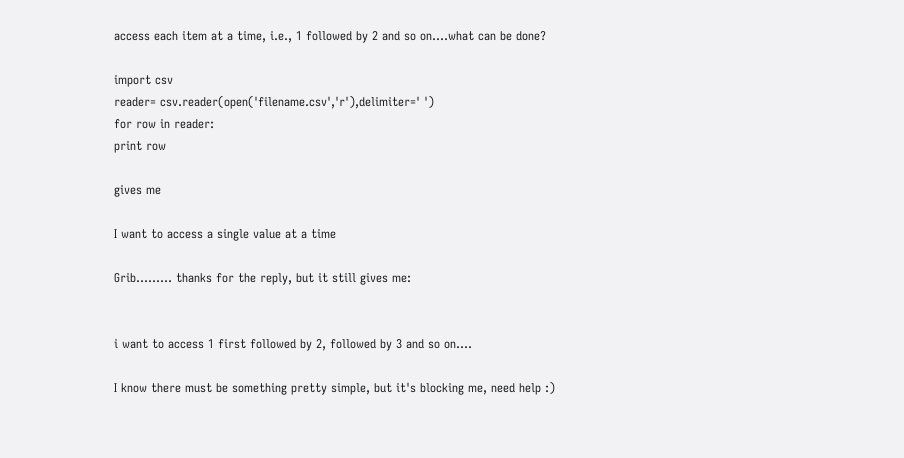access each item at a time, i.e., 1 followed by 2 and so on....what can be done?

import csv
reader= csv.reader(open('filename.csv','r'),delimiter=' ')
for row in reader:
print row

gives me

I want to access a single value at a time

Grib......... thanks for the reply, but it still gives me:


i want to access 1 first followed by 2, followed by 3 and so on....

I know there must be something pretty simple, but it's blocking me, need help :)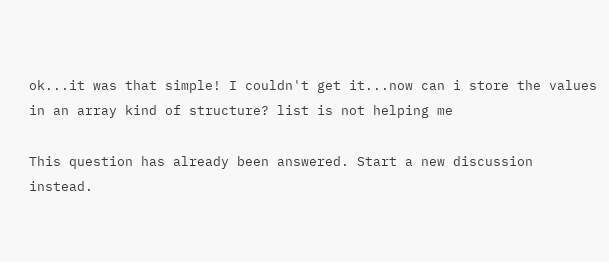ok...it was that simple! I couldn't get it...now can i store the values in an array kind of structure? list is not helping me

This question has already been answered. Start a new discussion instead.